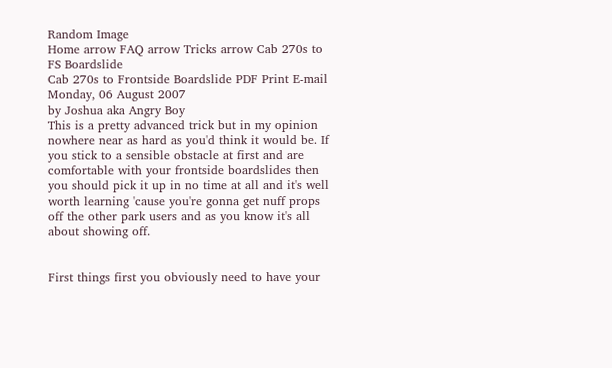Random Image
Home arrow FAQ arrow Tricks arrow Cab 270s to FS Boardslide
Cab 270s to Frontside Boardslide PDF Print E-mail
Monday, 06 August 2007
by Joshua aka Angry Boy
This is a pretty advanced trick but in my opinion nowhere near as hard as you'd think it would be. If you stick to a sensible obstacle at first and are comfortable with your frontside boardslides then you should pick it up in no time at all and it's well worth learning 'cause you're gonna get nuff props off the other park users and as you know it's all about showing off.


First things first you obviously need to have your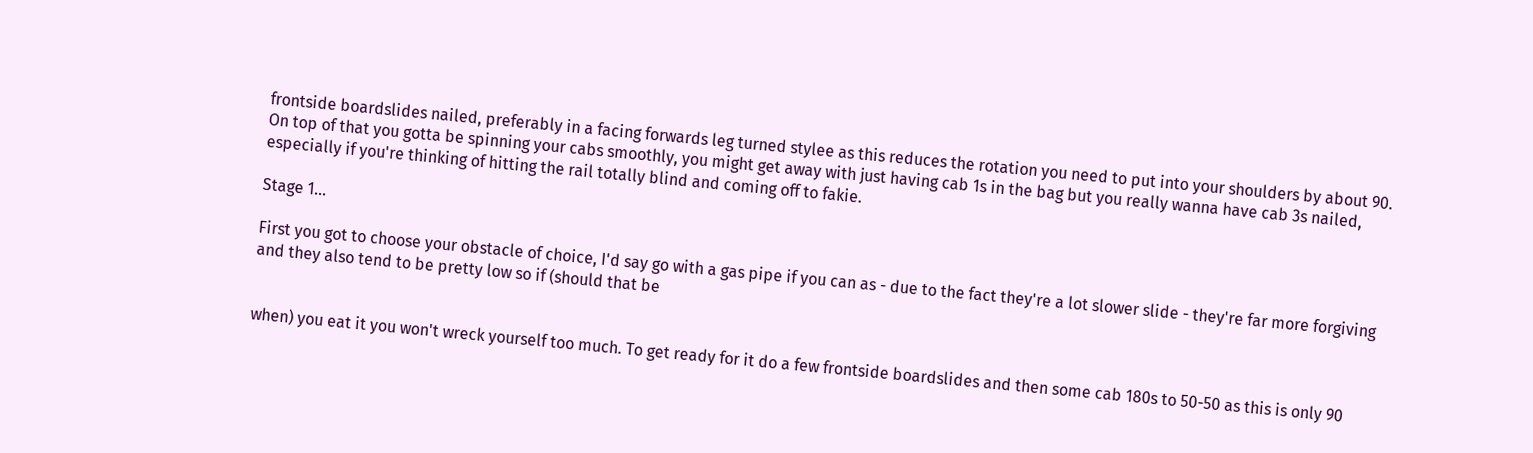frontside boardslides nailed, preferably in a facing forwards leg turned stylee as this reduces the rotation you need to put into your shoulders by about 90. On top of that you gotta be spinning your cabs smoothly, you might get away with just having cab 1s in the bag but you really wanna have cab 3s nailed, especially if you're thinking of hitting the rail totally blind and coming off to fakie.

Stage 1...

First you got to choose your obstacle of choice, I'd say go with a gas pipe if you can as - due to the fact they're a lot slower slide - they're far more forgiving and they also tend to be pretty low so if (should that be


when) you eat it you won't wreck yourself too much. To get ready for it do a few frontside boardslides and then some cab 180s to 50-50 as this is only 90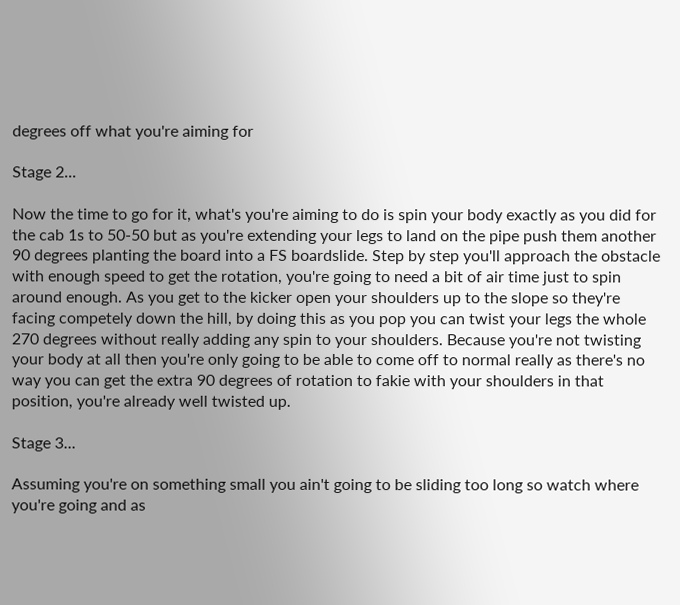degrees off what you're aiming for

Stage 2...

Now the time to go for it, what's you're aiming to do is spin your body exactly as you did for the cab 1s to 50-50 but as you're extending your legs to land on the pipe push them another 90 degrees planting the board into a FS boardslide. Step by step you'll approach the obstacle with enough speed to get the rotation, you're going to need a bit of air time just to spin around enough. As you get to the kicker open your shoulders up to the slope so they're facing competely down the hill, by doing this as you pop you can twist your legs the whole 270 degrees without really adding any spin to your shoulders. Because you're not twisting your body at all then you're only going to be able to come off to normal really as there's no way you can get the extra 90 degrees of rotation to fakie with your shoulders in that position, you're already well twisted up.

Stage 3...

Assuming you're on something small you ain't going to be sliding too long so watch where you're going and as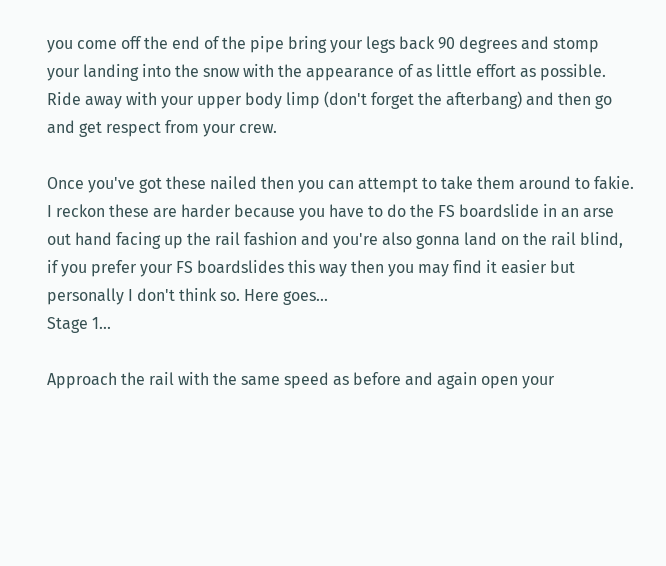you come off the end of the pipe bring your legs back 90 degrees and stomp your landing into the snow with the appearance of as little effort as possible. Ride away with your upper body limp (don't forget the afterbang) and then go and get respect from your crew.

Once you've got these nailed then you can attempt to take them around to fakie. I reckon these are harder because you have to do the FS boardslide in an arse out hand facing up the rail fashion and you're also gonna land on the rail blind, if you prefer your FS boardslides this way then you may find it easier but personally I don't think so. Here goes...
Stage 1...

Approach the rail with the same speed as before and again open your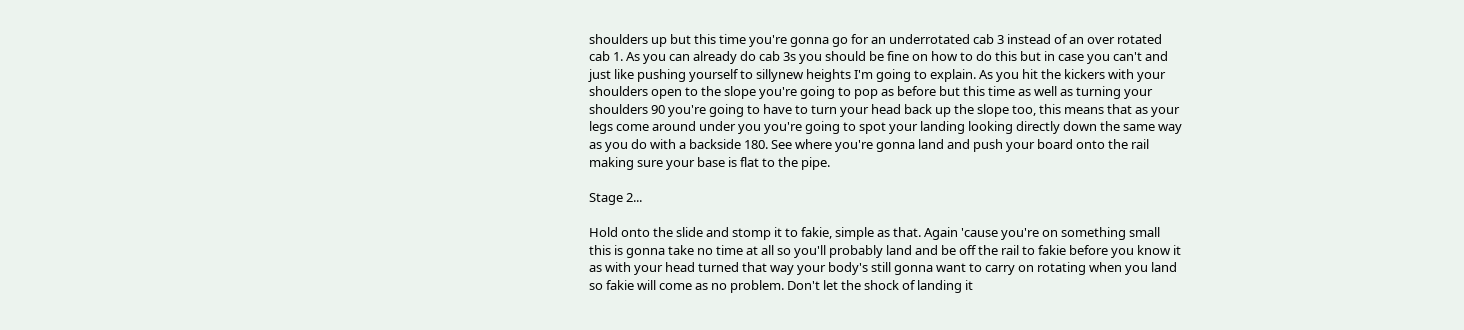shoulders up but this time you're gonna go for an underrotated cab 3 instead of an over rotated cab 1. As you can already do cab 3s you should be fine on how to do this but in case you can't and just like pushing yourself to sillynew heights I'm going to explain. As you hit the kickers with your shoulders open to the slope you're going to pop as before but this time as well as turning your shoulders 90 you're going to have to turn your head back up the slope too, this means that as your legs come around under you you're going to spot your landing looking directly down the same way as you do with a backside 180. See where you're gonna land and push your board onto the rail making sure your base is flat to the pipe.

Stage 2...

Hold onto the slide and stomp it to fakie, simple as that. Again 'cause you're on something small this is gonna take no time at all so you'll probably land and be off the rail to fakie before you know it as with your head turned that way your body's still gonna want to carry on rotating when you land so fakie will come as no problem. Don't let the shock of landing it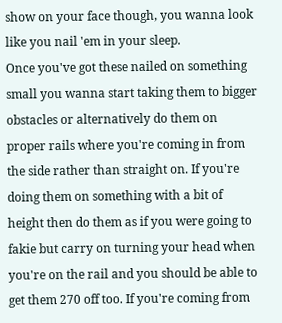show on your face though, you wanna look like you nail 'em in your sleep.
Once you've got these nailed on something small you wanna start taking them to bigger obstacles or alternatively do them on proper rails where you're coming in from the side rather than straight on. If you're doing them on something with a bit of height then do them as if you were going to fakie but carry on turning your head when you're on the rail and you should be able to get them 270 off too. If you're coming from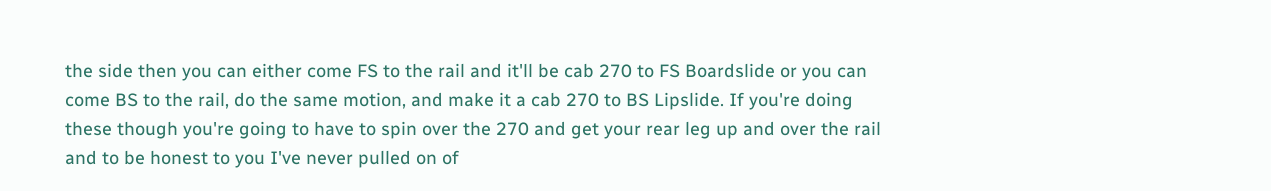the side then you can either come FS to the rail and it'll be cab 270 to FS Boardslide or you can come BS to the rail, do the same motion, and make it a cab 270 to BS Lipslide. If you're doing these though you're going to have to spin over the 270 and get your rear leg up and over the rail and to be honest to you I've never pulled on of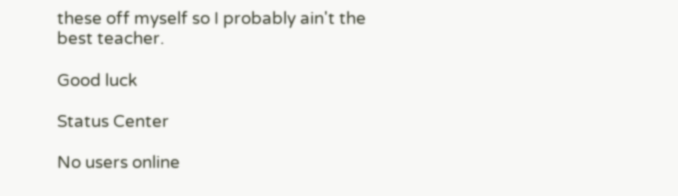these off myself so I probably ain't the best teacher.

Good luck

Status Center

No users online